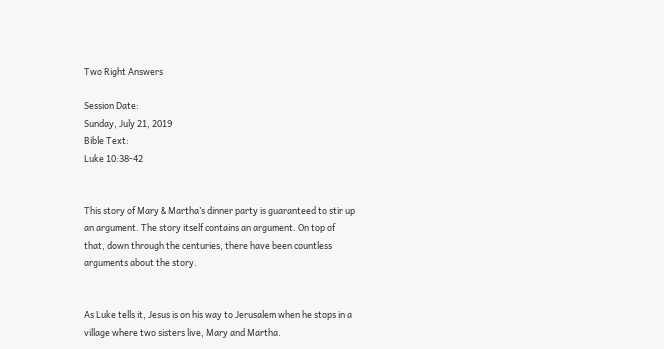Two Right Answers

Session Date:
Sunday, July 21, 2019
Bible Text:
Luke 10:38-42


This story of Mary & Martha’s dinner party is guaranteed to stir up an argument. The story itself contains an argument. On top of that, down through the centuries, there have been countless arguments about the story.


As Luke tells it, Jesus is on his way to Jerusalem when he stops in a village where two sisters live, Mary and Martha.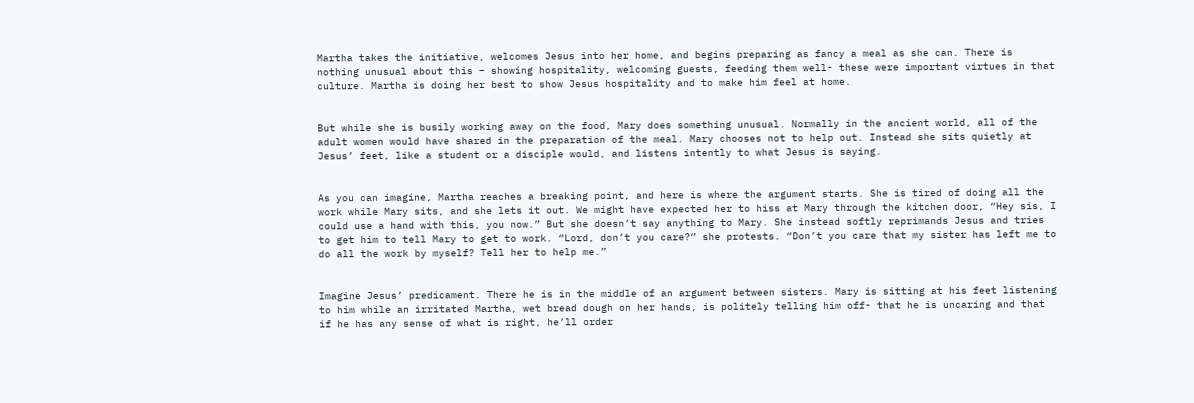Martha takes the initiative, welcomes Jesus into her home, and begins preparing as fancy a meal as she can. There is nothing unusual about this – showing hospitality, welcoming guests, feeding them well- these were important virtues in that culture. Martha is doing her best to show Jesus hospitality and to make him feel at home.


But while she is busily working away on the food, Mary does something unusual. Normally in the ancient world, all of the adult women would have shared in the preparation of the meal. Mary chooses not to help out. Instead she sits quietly at Jesus’ feet, like a student or a disciple would, and listens intently to what Jesus is saying.


As you can imagine, Martha reaches a breaking point, and here is where the argument starts. She is tired of doing all the work while Mary sits, and she lets it out. We might have expected her to hiss at Mary through the kitchen door, “Hey sis, I could use a hand with this, you now.” But she doesn’t say anything to Mary. She instead softly reprimands Jesus and tries to get him to tell Mary to get to work. “Lord, don’t you care?” she protests. “Don’t you care that my sister has left me to do all the work by myself? Tell her to help me.”


Imagine Jesus’ predicament. There he is in the middle of an argument between sisters. Mary is sitting at his feet listening to him while an irritated Martha, wet bread dough on her hands, is politely telling him off- that he is uncaring and that if he has any sense of what is right, he’ll order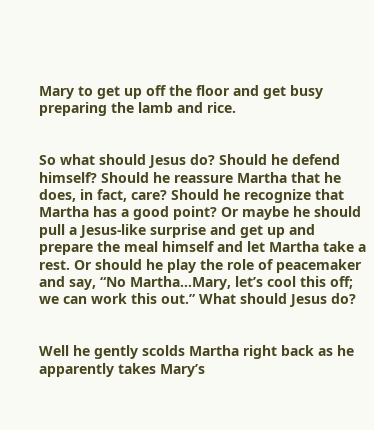Mary to get up off the floor and get busy preparing the lamb and rice.


So what should Jesus do? Should he defend himself? Should he reassure Martha that he does, in fact, care? Should he recognize that Martha has a good point? Or maybe he should pull a Jesus-like surprise and get up and prepare the meal himself and let Martha take a rest. Or should he play the role of peacemaker and say, “No Martha…Mary, let’s cool this off; we can work this out.” What should Jesus do?


Well he gently scolds Martha right back as he apparently takes Mary’s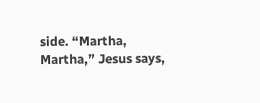side. “Martha, Martha,” Jesus says,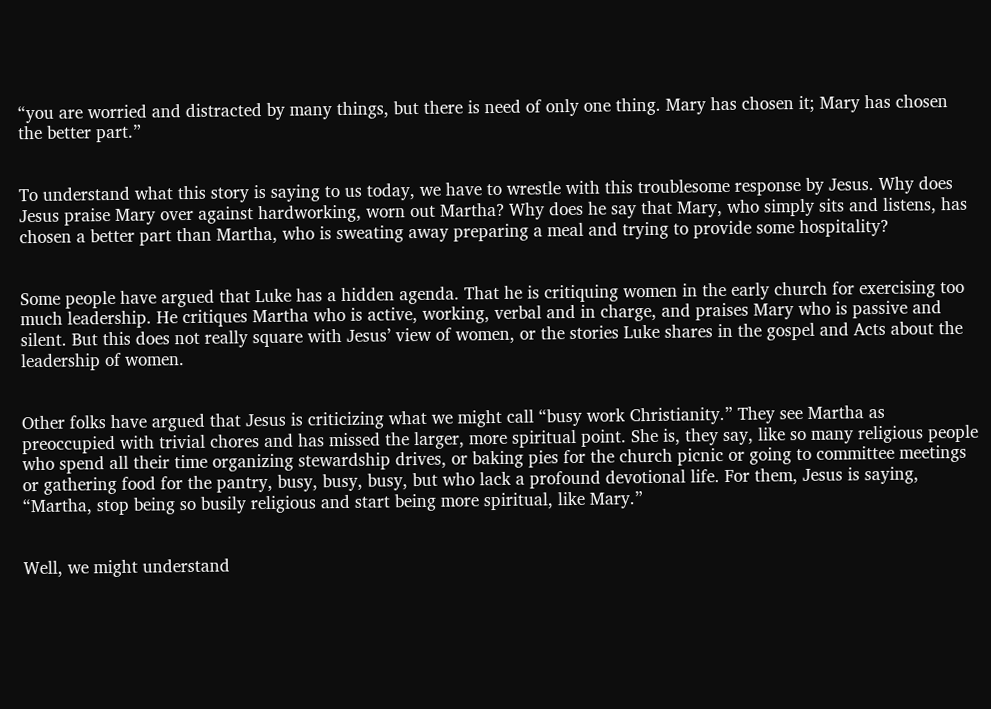“you are worried and distracted by many things, but there is need of only one thing. Mary has chosen it; Mary has chosen the better part.”


To understand what this story is saying to us today, we have to wrestle with this troublesome response by Jesus. Why does Jesus praise Mary over against hardworking, worn out Martha? Why does he say that Mary, who simply sits and listens, has chosen a better part than Martha, who is sweating away preparing a meal and trying to provide some hospitality?


Some people have argued that Luke has a hidden agenda. That he is critiquing women in the early church for exercising too much leadership. He critiques Martha who is active, working, verbal and in charge, and praises Mary who is passive and silent. But this does not really square with Jesus’ view of women, or the stories Luke shares in the gospel and Acts about the leadership of women.


Other folks have argued that Jesus is criticizing what we might call “busy work Christianity.” They see Martha as preoccupied with trivial chores and has missed the larger, more spiritual point. She is, they say, like so many religious people who spend all their time organizing stewardship drives, or baking pies for the church picnic or going to committee meetings or gathering food for the pantry, busy, busy, busy, but who lack a profound devotional life. For them, Jesus is saying, “Martha, stop being so busily religious and start being more spiritual, like Mary.”


Well, we might understand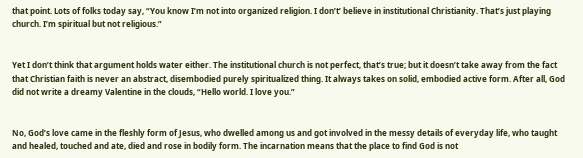that point. Lots of folks today say, “You know I’m not into organized religion. I don’t’ believe in institutional Christianity. That’s just playing church. I’m spiritual but not religious.”


Yet I don’t think that argument holds water either. The institutional church is not perfect, that’s true; but it doesn’t take away from the fact that Christian faith is never an abstract, disembodied purely spiritualized thing. It always takes on solid, embodied active form. After all, God did not write a dreamy Valentine in the clouds, “Hello world. I love you.”


No, God’s love came in the fleshly form of Jesus, who dwelled among us and got involved in the messy details of everyday life, who taught and healed, touched and ate, died and rose in bodily form. The incarnation means that the place to find God is not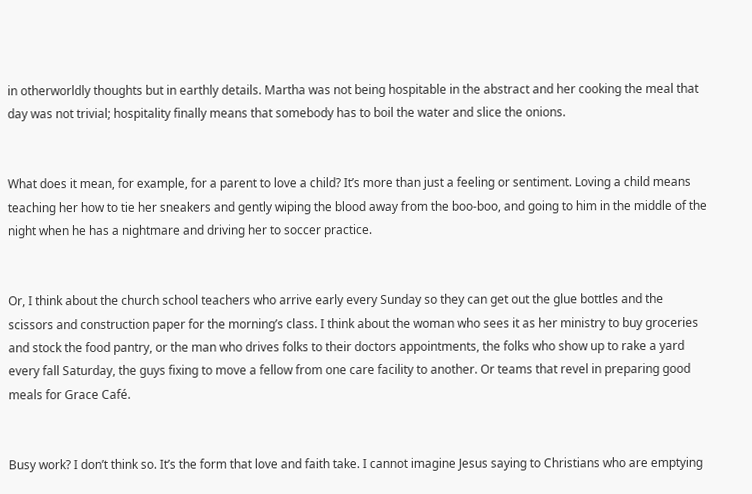in otherworldly thoughts but in earthly details. Martha was not being hospitable in the abstract and her cooking the meal that day was not trivial; hospitality finally means that somebody has to boil the water and slice the onions.


What does it mean, for example, for a parent to love a child? It’s more than just a feeling or sentiment. Loving a child means teaching her how to tie her sneakers and gently wiping the blood away from the boo-boo, and going to him in the middle of the night when he has a nightmare and driving her to soccer practice.


Or, I think about the church school teachers who arrive early every Sunday so they can get out the glue bottles and the scissors and construction paper for the morning’s class. I think about the woman who sees it as her ministry to buy groceries and stock the food pantry, or the man who drives folks to their doctors appointments, the folks who show up to rake a yard every fall Saturday, the guys fixing to move a fellow from one care facility to another. Or teams that revel in preparing good meals for Grace Café.


Busy work? I don’t think so. It’s the form that love and faith take. I cannot imagine Jesus saying to Christians who are emptying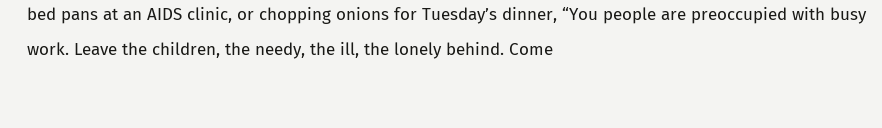bed pans at an AIDS clinic, or chopping onions for Tuesday’s dinner, “You people are preoccupied with busy work. Leave the children, the needy, the ill, the lonely behind. Come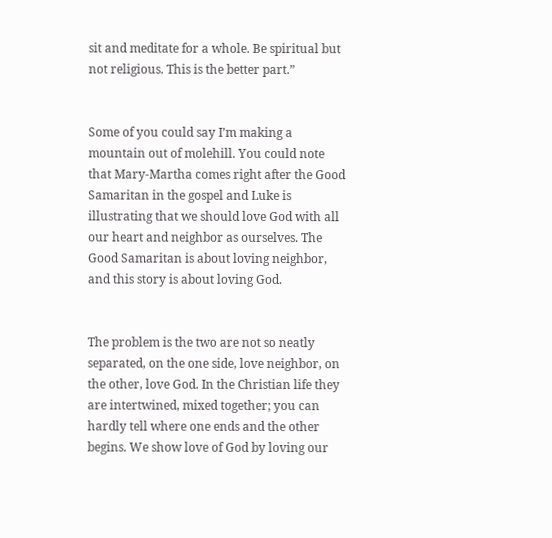sit and meditate for a whole. Be spiritual but not religious. This is the better part.”


Some of you could say I’m making a mountain out of molehill. You could note that Mary-Martha comes right after the Good Samaritan in the gospel and Luke is illustrating that we should love God with all our heart and neighbor as ourselves. The Good Samaritan is about loving neighbor, and this story is about loving God.


The problem is the two are not so neatly separated, on the one side, love neighbor, on the other, love God. In the Christian life they are intertwined, mixed together; you can hardly tell where one ends and the other begins. We show love of God by loving our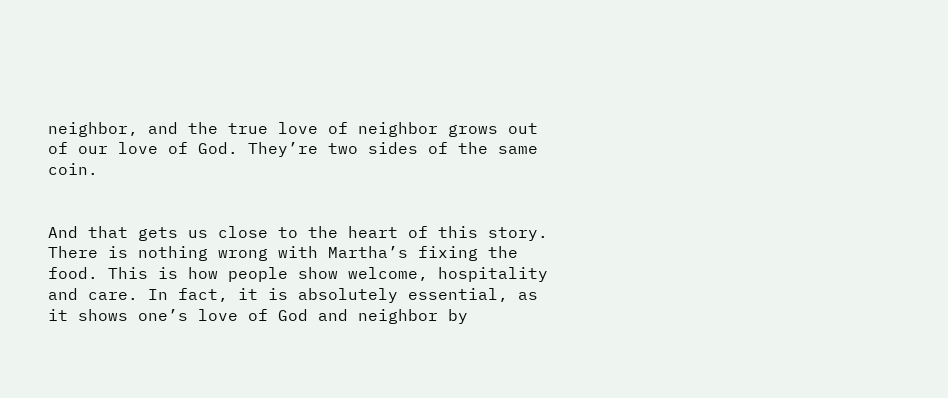neighbor, and the true love of neighbor grows out of our love of God. They’re two sides of the same coin.


And that gets us close to the heart of this story. There is nothing wrong with Martha’s fixing the food. This is how people show welcome, hospitality and care. In fact, it is absolutely essential, as it shows one’s love of God and neighbor by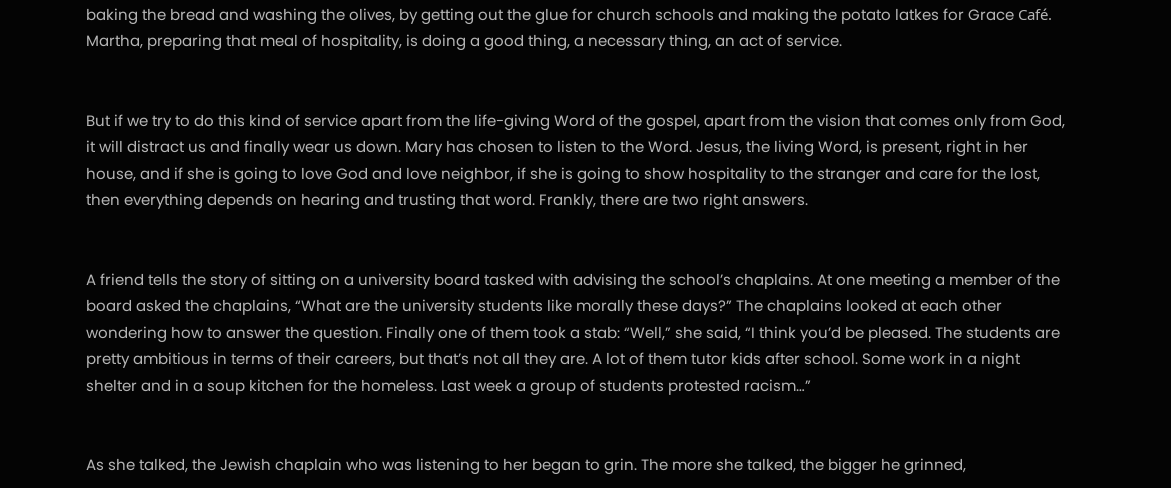baking the bread and washing the olives, by getting out the glue for church schools and making the potato latkes for Grace Café. Martha, preparing that meal of hospitality, is doing a good thing, a necessary thing, an act of service.


But if we try to do this kind of service apart from the life-giving Word of the gospel, apart from the vision that comes only from God, it will distract us and finally wear us down. Mary has chosen to listen to the Word. Jesus, the living Word, is present, right in her house, and if she is going to love God and love neighbor, if she is going to show hospitality to the stranger and care for the lost, then everything depends on hearing and trusting that word. Frankly, there are two right answers.


A friend tells the story of sitting on a university board tasked with advising the school’s chaplains. At one meeting a member of the board asked the chaplains, “What are the university students like morally these days?” The chaplains looked at each other wondering how to answer the question. Finally one of them took a stab: “Well,” she said, “I think you’d be pleased. The students are pretty ambitious in terms of their careers, but that’s not all they are. A lot of them tutor kids after school. Some work in a night shelter and in a soup kitchen for the homeless. Last week a group of students protested racism…”


As she talked, the Jewish chaplain who was listening to her began to grin. The more she talked, the bigger he grinned,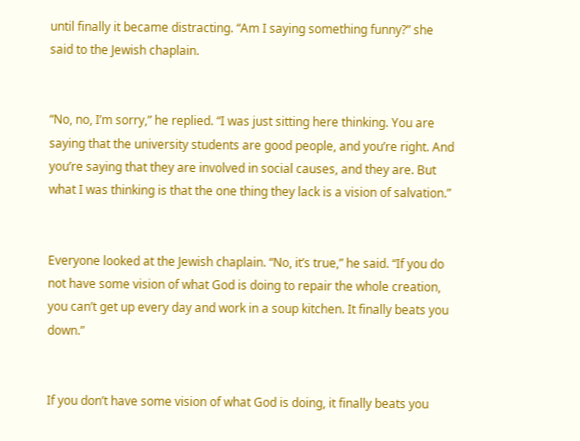until finally it became distracting. “Am I saying something funny?” she said to the Jewish chaplain.


“No, no, I’m sorry,” he replied. “I was just sitting here thinking. You are saying that the university students are good people, and you’re right. And you’re saying that they are involved in social causes, and they are. But what I was thinking is that the one thing they lack is a vision of salvation.”


Everyone looked at the Jewish chaplain. “No, it’s true,” he said. “If you do not have some vision of what God is doing to repair the whole creation, you can’t get up every day and work in a soup kitchen. It finally beats you down.”


If you don’t have some vision of what God is doing, it finally beats you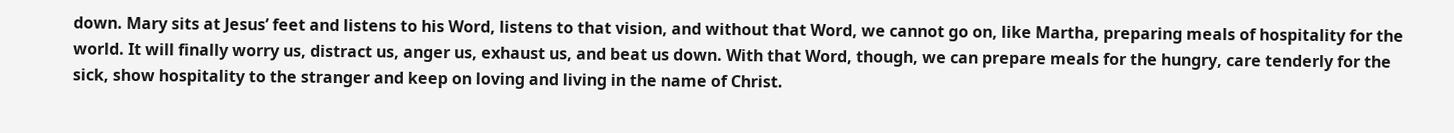down. Mary sits at Jesus’ feet and listens to his Word, listens to that vision, and without that Word, we cannot go on, like Martha, preparing meals of hospitality for the world. It will finally worry us, distract us, anger us, exhaust us, and beat us down. With that Word, though, we can prepare meals for the hungry, care tenderly for the sick, show hospitality to the stranger and keep on loving and living in the name of Christ.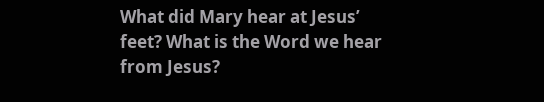What did Mary hear at Jesus’ feet? What is the Word we hear from Jesus?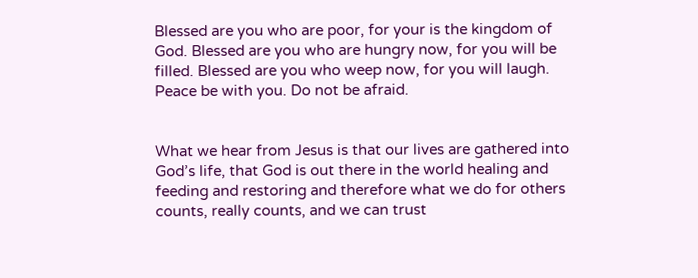Blessed are you who are poor, for your is the kingdom of God. Blessed are you who are hungry now, for you will be filled. Blessed are you who weep now, for you will laugh. Peace be with you. Do not be afraid.


What we hear from Jesus is that our lives are gathered into God’s life, that God is out there in the world healing and feeding and restoring and therefore what we do for others counts, really counts, and we can trust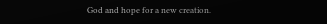God and hope for a new creation.